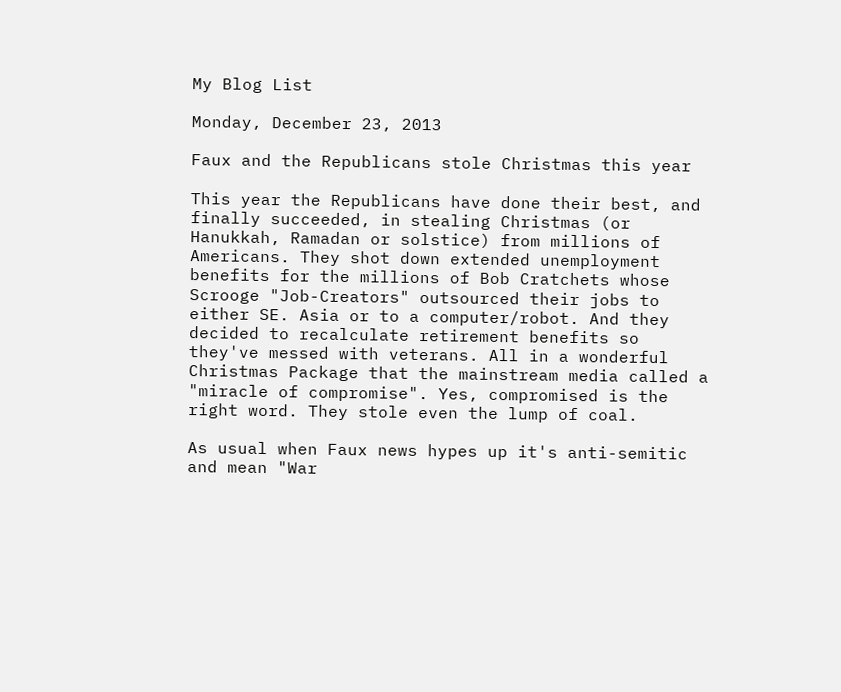My Blog List

Monday, December 23, 2013

Faux and the Republicans stole Christmas this year

This year the Republicans have done their best, and finally succeeded, in stealing Christmas (or Hanukkah, Ramadan or solstice) from millions of Americans. They shot down extended unemployment benefits for the millions of Bob Cratchets whose Scrooge "Job-Creators" outsourced their jobs to either SE. Asia or to a computer/robot. And they decided to recalculate retirement benefits so they've messed with veterans. All in a wonderful Christmas Package that the mainstream media called a "miracle of compromise". Yes, compromised is the right word. They stole even the lump of coal.

As usual when Faux news hypes up it's anti-semitic and mean "War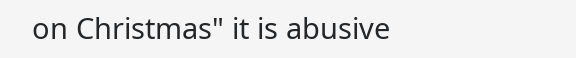on Christmas" it is abusive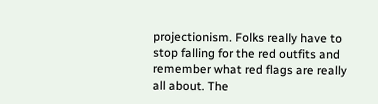projectionism. Folks really have to stop falling for the red outfits and remember what red flags are really all about. The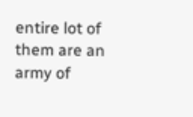entire lot of them are an army of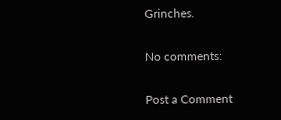Grinches.

No comments:

Post a Comment